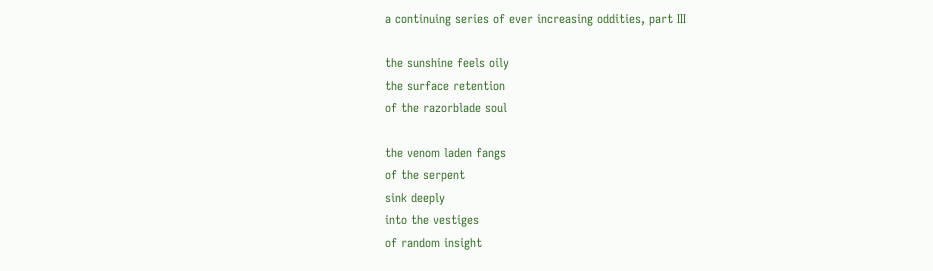a continuing series of ever increasing oddities, part III

the sunshine feels oily
the surface retention
of the razorblade soul

the venom laden fangs
of the serpent
sink deeply
into the vestiges
of random insight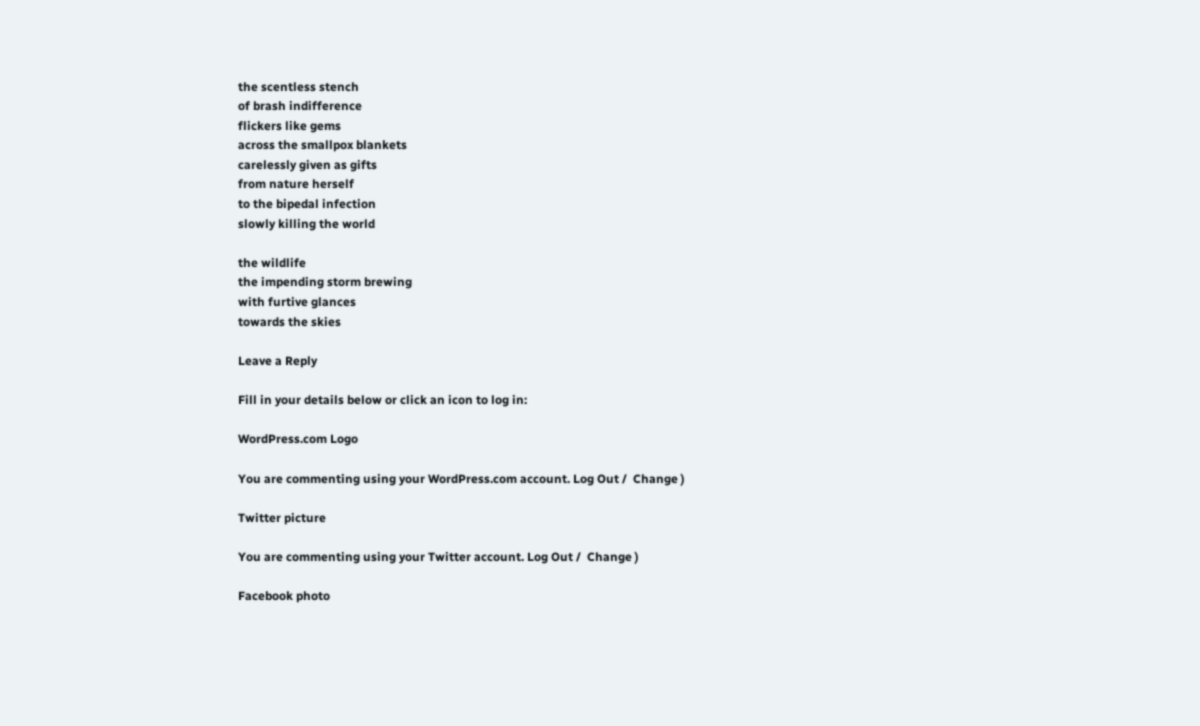the scentless stench
of brash indifference
flickers like gems
across the smallpox blankets
carelessly given as gifts
from nature herself
to the bipedal infection
slowly killing the world

the wildlife
the impending storm brewing
with furtive glances
towards the skies

Leave a Reply

Fill in your details below or click an icon to log in:

WordPress.com Logo

You are commenting using your WordPress.com account. Log Out /  Change )

Twitter picture

You are commenting using your Twitter account. Log Out /  Change )

Facebook photo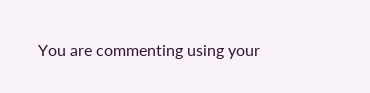You are commenting using your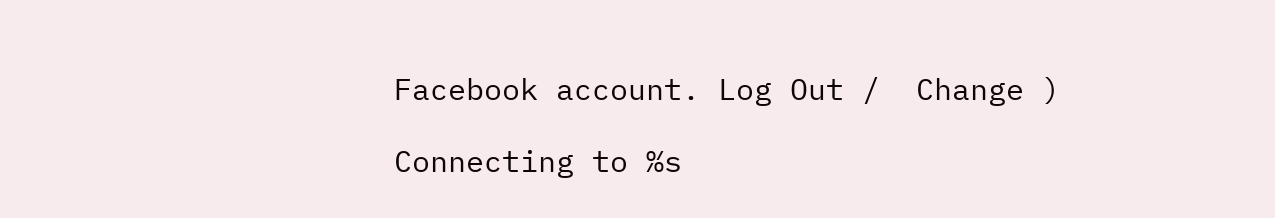Facebook account. Log Out /  Change )

Connecting to %s